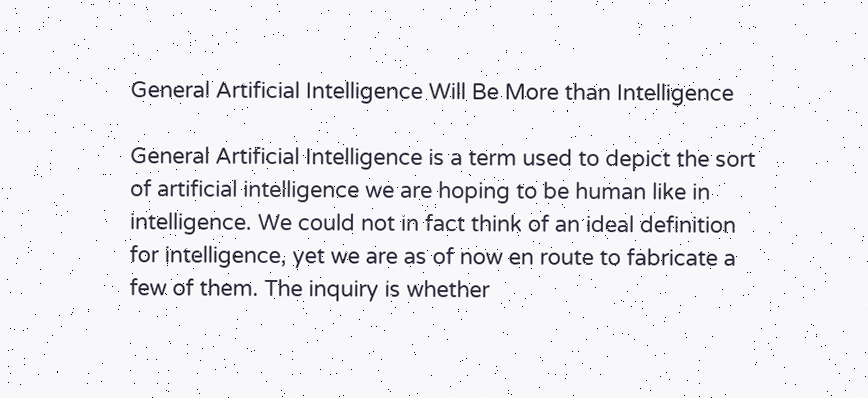General Artificial Intelligence Will Be More than Intelligence

General Artificial Intelligence is a term used to depict the sort of artificial intelligence we are hoping to be human like in intelligence. We could not in fact think of an ideal definition for intelligence, yet we are as of now en route to fabricate a few of them. The inquiry is whether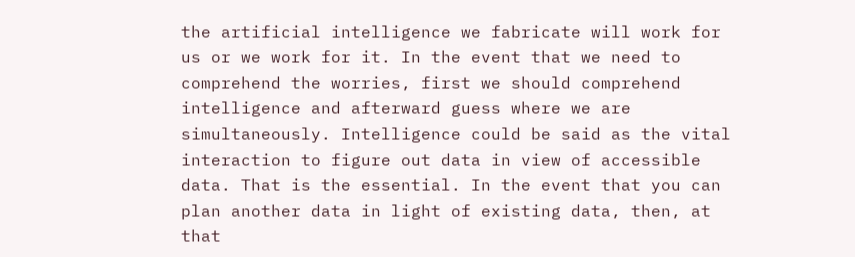the artificial intelligence we fabricate will work for us or we work for it. In the event that we need to comprehend the worries, first we should comprehend intelligence and afterward guess where we are simultaneously. Intelligence could be said as the vital interaction to figure out data in view of accessible data. That is the essential. In the event that you can plan another data in light of existing data, then, at that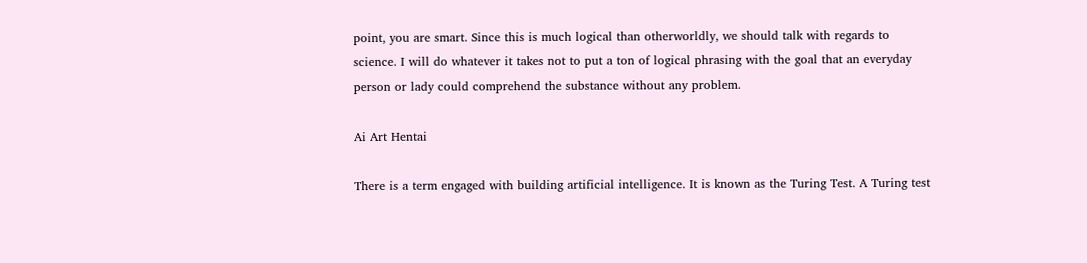point, you are smart. Since this is much logical than otherworldly, we should talk with regards to science. I will do whatever it takes not to put a ton of logical phrasing with the goal that an everyday person or lady could comprehend the substance without any problem.

Ai Art Hentai

There is a term engaged with building artificial intelligence. It is known as the Turing Test. A Turing test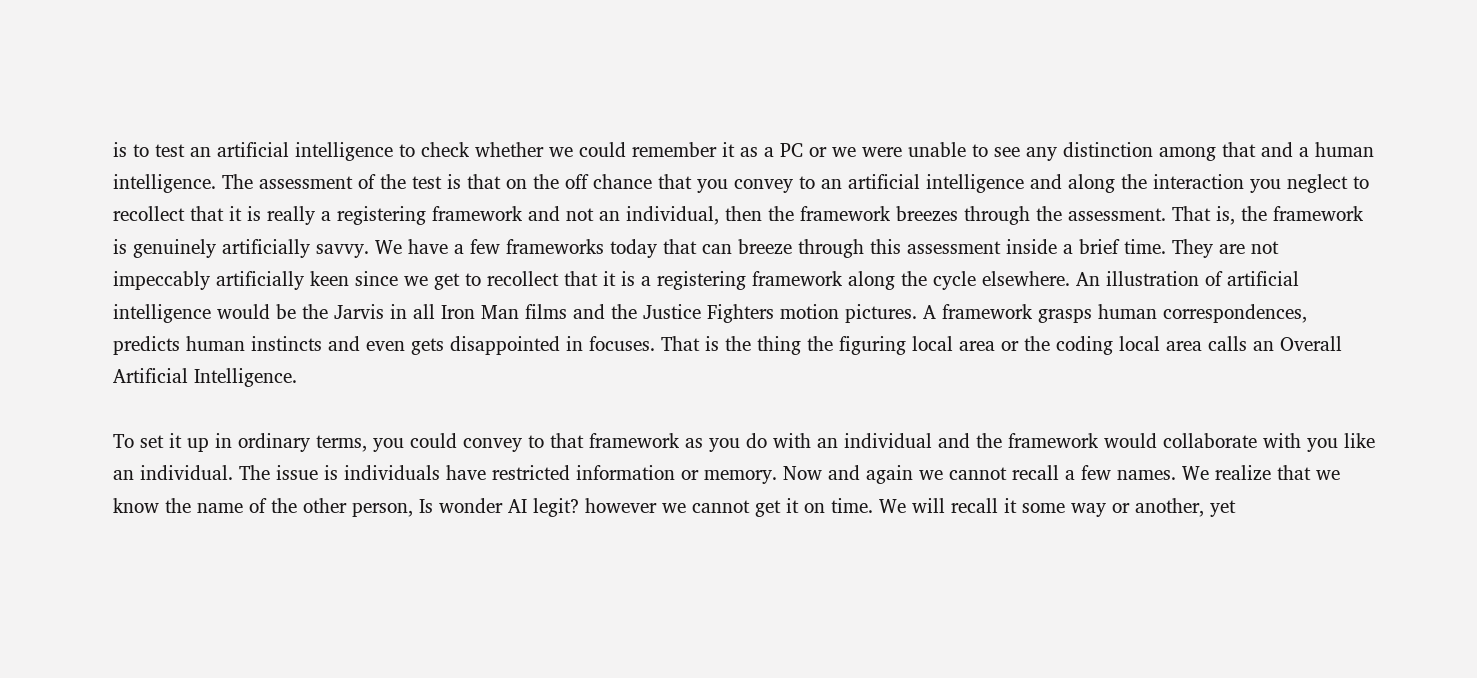is to test an artificial intelligence to check whether we could remember it as a PC or we were unable to see any distinction among that and a human intelligence. The assessment of the test is that on the off chance that you convey to an artificial intelligence and along the interaction you neglect to recollect that it is really a registering framework and not an individual, then the framework breezes through the assessment. That is, the framework is genuinely artificially savvy. We have a few frameworks today that can breeze through this assessment inside a brief time. They are not impeccably artificially keen since we get to recollect that it is a registering framework along the cycle elsewhere. An illustration of artificial intelligence would be the Jarvis in all Iron Man films and the Justice Fighters motion pictures. A framework grasps human correspondences, predicts human instincts and even gets disappointed in focuses. That is the thing the figuring local area or the coding local area calls an Overall Artificial Intelligence.

To set it up in ordinary terms, you could convey to that framework as you do with an individual and the framework would collaborate with you like an individual. The issue is individuals have restricted information or memory. Now and again we cannot recall a few names. We realize that we know the name of the other person, Is wonder AI legit? however we cannot get it on time. We will recall it some way or another, yet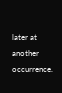later at another occurrence.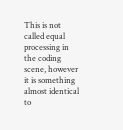This is not called equal processing in the coding scene, however it is something almost identical to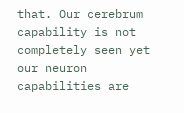that. Our cerebrum capability is not completely seen yet our neuron capabilities are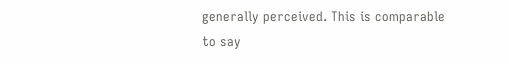generally perceived. This is comparable to say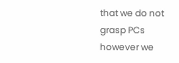that we do not grasp PCs however we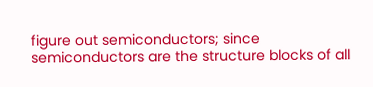figure out semiconductors; since semiconductors are the structure blocks of all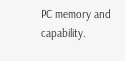PC memory and capability.